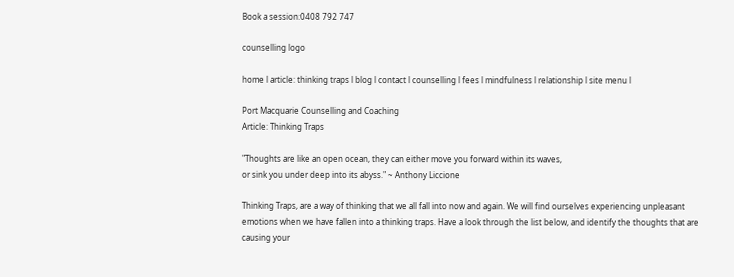Book a session:0408 792 747

counselling logo

home l article: thinking traps l blog l contact l counselling l fees l mindfulness l relationship l site menu l

Port Macquarie Counselling and Coaching
Article: Thinking Traps

"Thoughts are like an open ocean, they can either move you forward within its waves,
or sink you under deep into its abyss." ~ Anthony Liccione

Thinking Traps, are a way of thinking that we all fall into now and again. We will find ourselves experiencing unpleasant emotions when we have fallen into a thinking traps. Have a look through the list below, and identify the thoughts that are causing your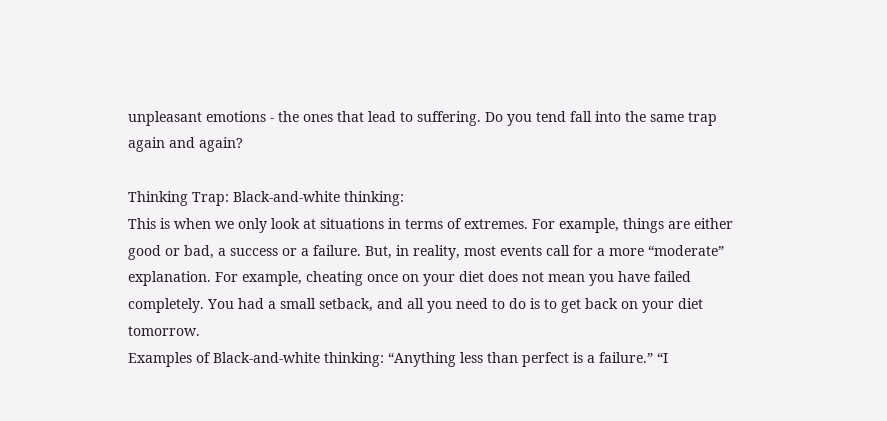unpleasant emotions - the ones that lead to suffering. Do you tend fall into the same trap again and again?

Thinking Trap: Black-and-white thinking:
This is when we only look at situations in terms of extremes. For example, things are either good or bad, a success or a failure. But, in reality, most events call for a more “moderate” explanation. For example, cheating once on your diet does not mean you have failed completely. You had a small setback, and all you need to do is to get back on your diet tomorrow.
Examples of Black-and-white thinking: “Anything less than perfect is a failure.” “I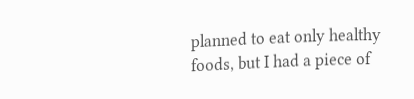planned to eat only healthy foods, but I had a piece of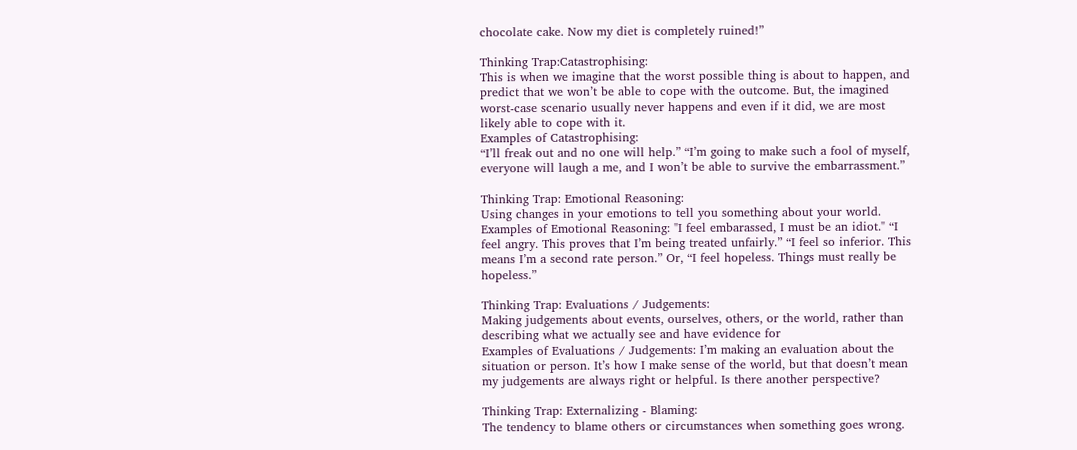chocolate cake. Now my diet is completely ruined!”

Thinking Trap:Catastrophising:
This is when we imagine that the worst possible thing is about to happen, and predict that we won’t be able to cope with the outcome. But, the imagined worst-case scenario usually never happens and even if it did, we are most likely able to cope with it.
Examples of Catastrophising:
“I’ll freak out and no one will help.” “I’m going to make such a fool of myself, everyone will laugh a me, and I won’t be able to survive the embarrassment.”

Thinking Trap: Emotional Reasoning:
Using changes in your emotions to tell you something about your world.
Examples of Emotional Reasoning: "I feel embarassed, I must be an idiot." “I feel angry. This proves that I’m being treated unfairly.” “I feel so inferior. This means I’m a second rate person.” Or, “I feel hopeless. Things must really be hopeless.”

Thinking Trap: Evaluations / Judgements:
Making judgements about events, ourselves, others, or the world, rather than describing what we actually see and have evidence for
Examples of Evaluations / Judgements: I’m making an evaluation about the situation or person. It’s how I make sense of the world, but that doesn’t mean my judgements are always right or helpful. Is there another perspective?

Thinking Trap: Externalizing - Blaming:
The tendency to blame others or circumstances when something goes wrong.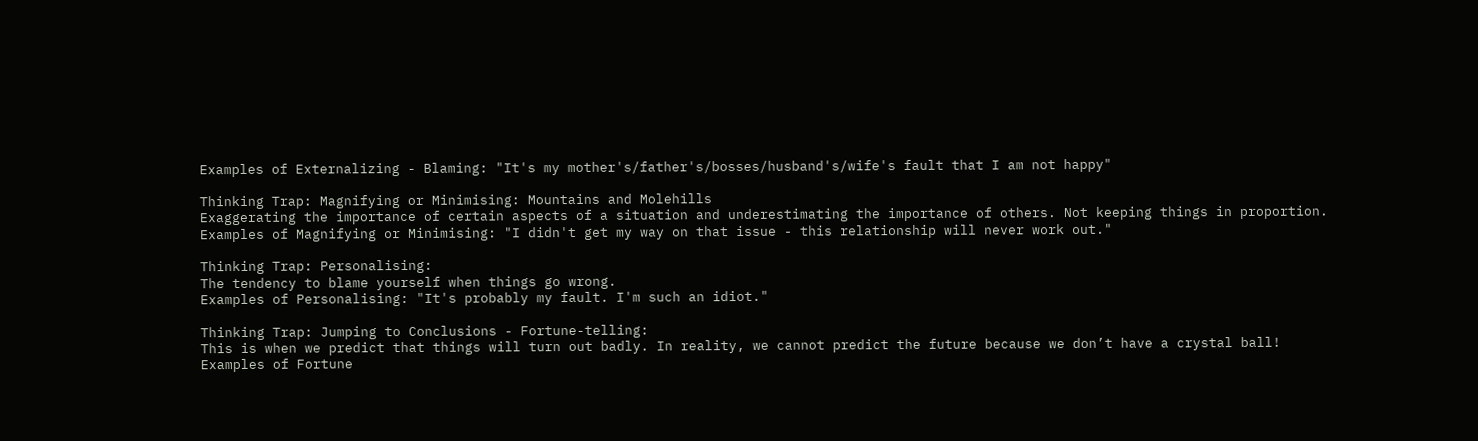Examples of Externalizing - Blaming: "It's my mother's/father's/bosses/husband's/wife's fault that I am not happy"

Thinking Trap: Magnifying or Minimising: Mountains and Molehills
Exaggerating the importance of certain aspects of a situation and underestimating the importance of others. Not keeping things in proportion.
Examples of Magnifying or Minimising: "I didn't get my way on that issue - this relationship will never work out."

Thinking Trap: Personalising:
The tendency to blame yourself when things go wrong.
Examples of Personalising: "It's probably my fault. I'm such an idiot."

Thinking Trap: Jumping to Conclusions - Fortune-telling:
This is when we predict that things will turn out badly. In reality, we cannot predict the future because we don’t have a crystal ball!
Examples of Fortune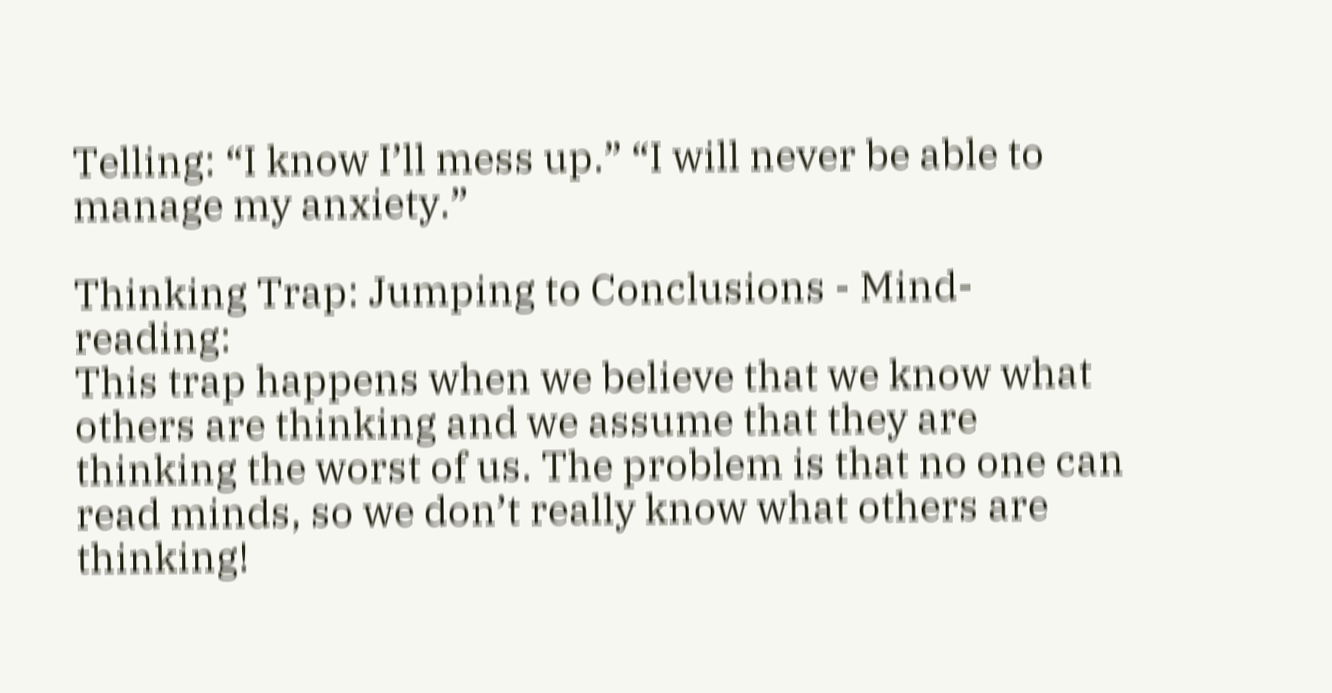Telling: “I know I’ll mess up.” “I will never be able to manage my anxiety.”

Thinking Trap: Jumping to Conclusions - Mind-reading:
This trap happens when we believe that we know what others are thinking and we assume that they are thinking the worst of us. The problem is that no one can read minds, so we don’t really know what others are thinking!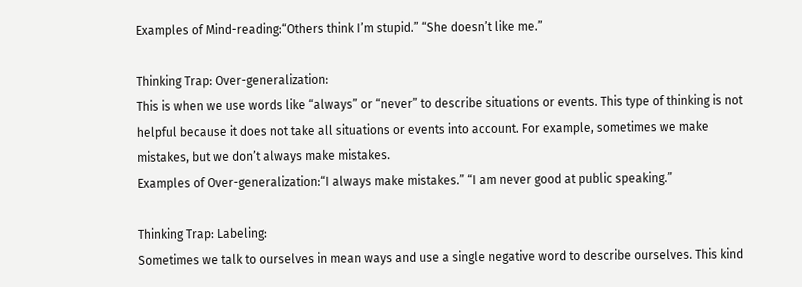Examples of Mind-reading:“Others think I’m stupid.” “She doesn’t like me.”

Thinking Trap: Over-generalization:
This is when we use words like “always” or “never” to describe situations or events. This type of thinking is not helpful because it does not take all situations or events into account. For example, sometimes we make mistakes, but we don’t always make mistakes.
Examples of Over-generalization:“I always make mistakes.” “I am never good at public speaking.”

Thinking Trap: Labeling:
Sometimes we talk to ourselves in mean ways and use a single negative word to describe ourselves. This kind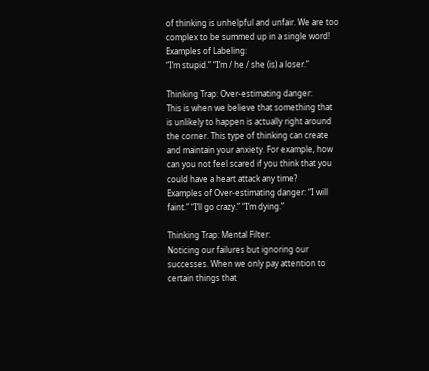of thinking is unhelpful and unfair. We are too complex to be summed up in a single word!
Examples of Labeling:
“I’m stupid.” “I’m / he / she (is) a loser.”

Thinking Trap: Over-estimating danger:
This is when we believe that something that is unlikely to happen is actually right around the corner. This type of thinking can create and maintain your anxiety. For example, how can you not feel scared if you think that you could have a heart attack any time?
Examples of Over-estimating danger: “I will faint.” “I’ll go crazy.” “I’m dying.”

Thinking Trap: Mental Filter:
Noticing our failures but ignoring our successes. When we only pay attention to certain things that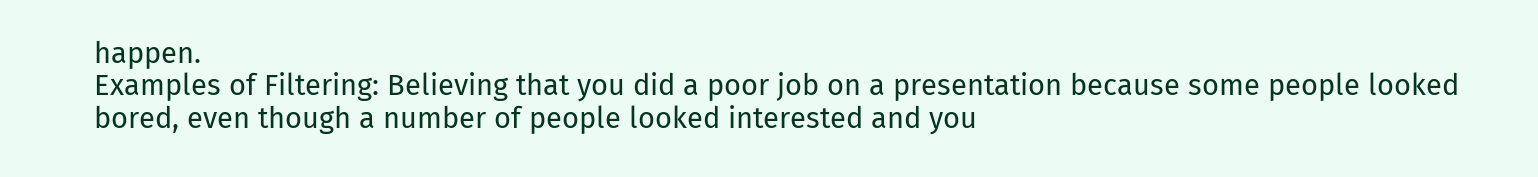happen.
Examples of Filtering: Believing that you did a poor job on a presentation because some people looked bored, even though a number of people looked interested and you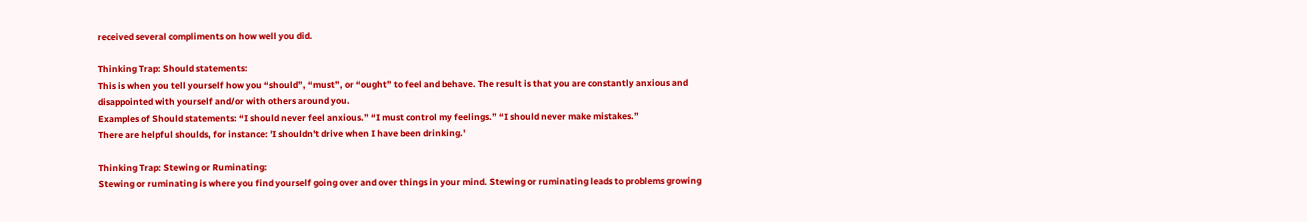received several compliments on how well you did.

Thinking Trap: Should statements:
This is when you tell yourself how you “should”, “must”, or “ought” to feel and behave. The result is that you are constantly anxious and disappointed with yourself and/or with others around you.
Examples of Should statements: “I should never feel anxious.” “I must control my feelings.” “I should never make mistakes.”
There are helpful shoulds, for instance: 'I shouldn't drive when I have been drinking.'

Thinking Trap: Stewing or Ruminating:
Stewing or ruminating is where you find yourself going over and over things in your mind. Stewing or ruminating leads to problems growing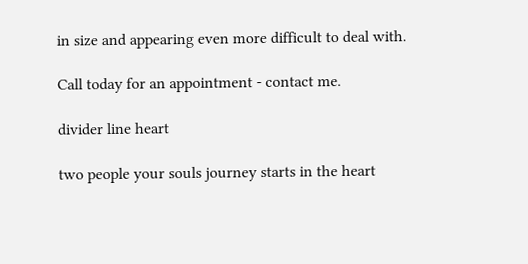in size and appearing even more difficult to deal with.

Call today for an appointment - contact me.

divider line heart

two people your souls journey starts in the heart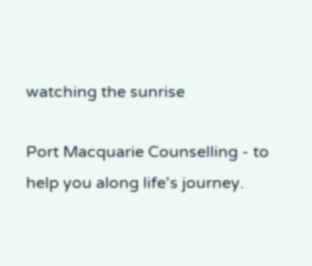watching the sunrise

Port Macquarie Counselling - to help you along life's journey.